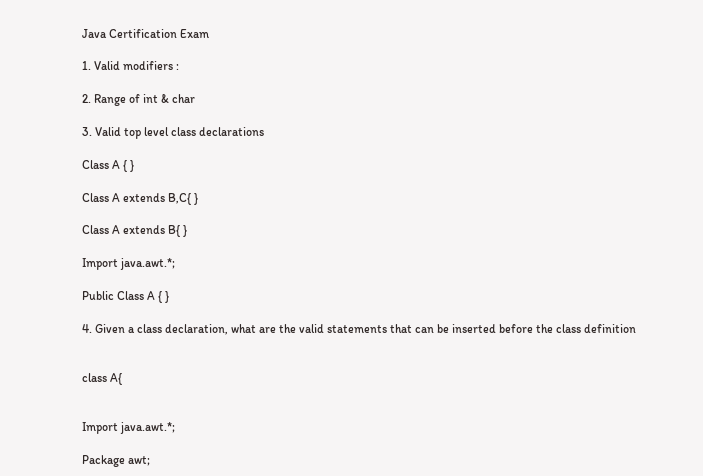Java Certification Exam

1. Valid modifiers :

2. Range of int & char

3. Valid top level class declarations

Class A { }

Class A extends B,C{ }

Class A extends B{ }

Import java.awt.*;

Public Class A { }

4. Given a class declaration, what are the valid statements that can be inserted before the class definition


class A{


Import java.awt.*;

Package awt;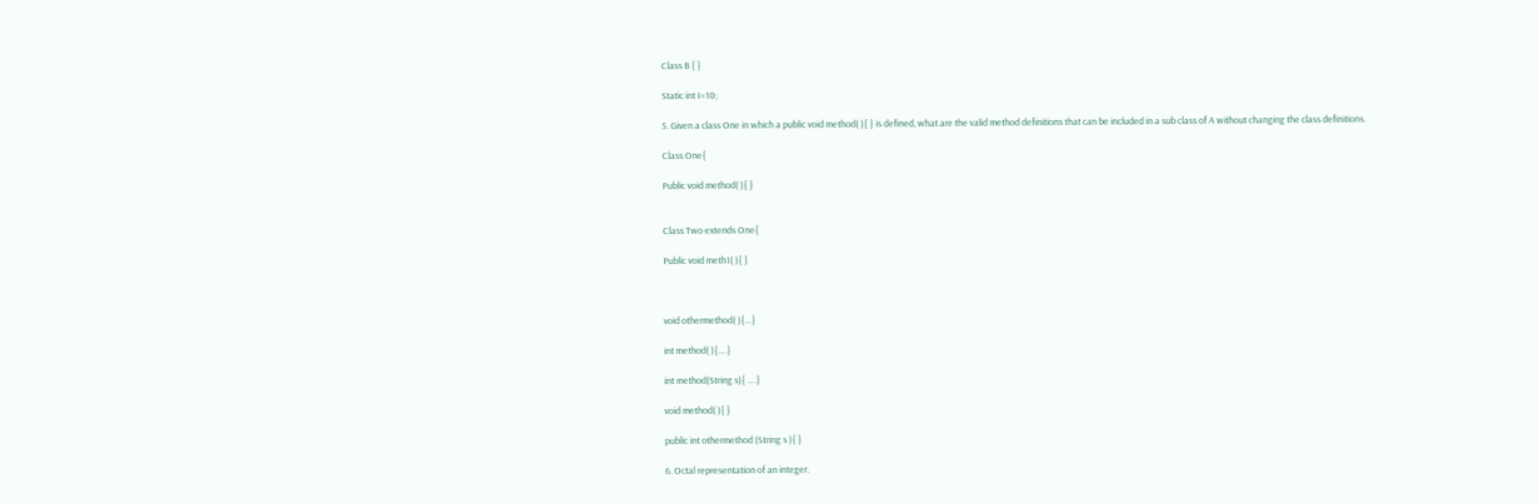Class B { }

Static int I=10;

5. Given a class One in which a public void method( ){ } is defined, what are the valid method definitions that can be included in a sub class of A without changing the class definitions.

Class One{

Public void method( ){ }


Class Two extends One{

Public void meth1( ){ }



void othermethod( ){…}

int method( ){….}

int method(String s){ ….}

void method( ){ }

public int othermethod (String s ){ }

6. Octal representation of an integer.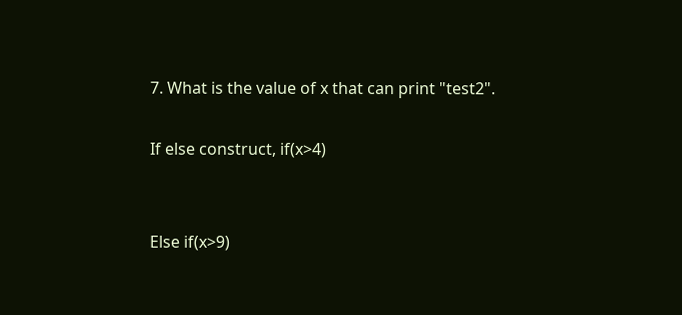7. What is the value of x that can print "test2".

If else construct, if(x>4)


Else if(x>9)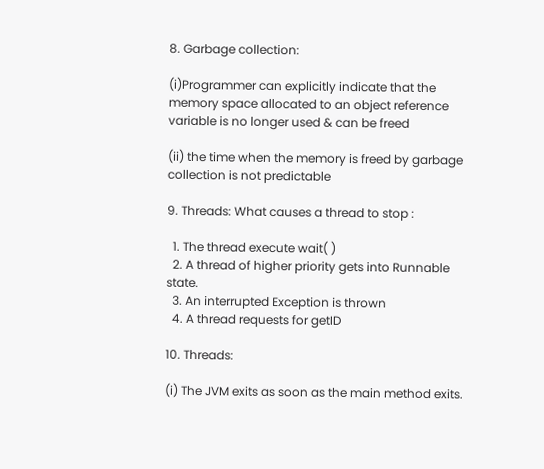8. Garbage collection:

(i)Programmer can explicitly indicate that the memory space allocated to an object reference variable is no longer used & can be freed

(ii) the time when the memory is freed by garbage collection is not predictable

9. Threads: What causes a thread to stop :

  1. The thread execute wait( )
  2. A thread of higher priority gets into Runnable state.
  3. An interrupted Exception is thrown
  4. A thread requests for getID

10. Threads:

(i) The JVM exits as soon as the main method exits.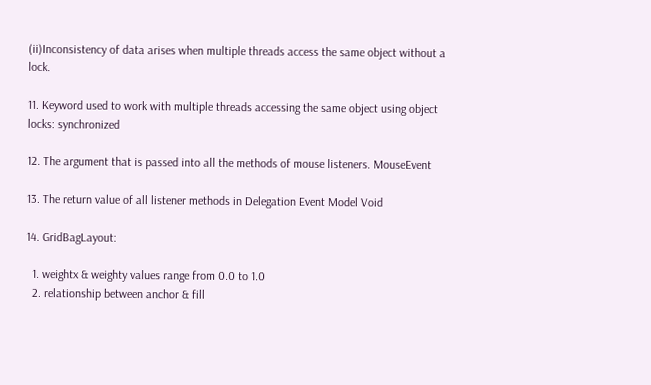(ii)Inconsistency of data arises when multiple threads access the same object without a lock.

11. Keyword used to work with multiple threads accessing the same object using object locks: synchronized

12. The argument that is passed into all the methods of mouse listeners. MouseEvent

13. The return value of all listener methods in Delegation Event Model Void

14. GridBagLayout:

  1. weightx & weighty values range from 0.0 to 1.0
  2. relationship between anchor & fill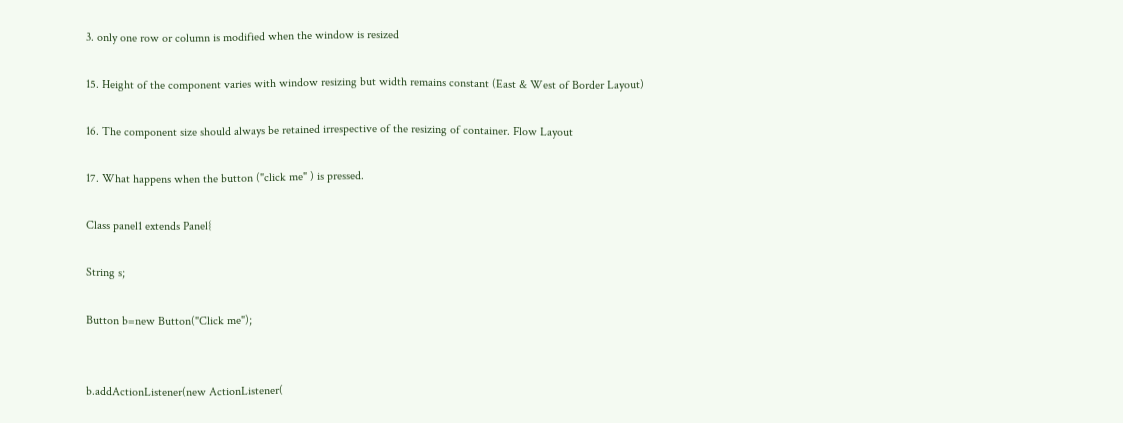3. only one row or column is modified when the window is resized

15. Height of the component varies with window resizing but width remains constant (East & West of Border Layout)

16. The component size should always be retained irrespective of the resizing of container. Flow Layout

17. What happens when the button ("click me" ) is pressed.

Class panel1 extends Panel{

String s;

Button b=new Button("Click me");


b.addActionListener(new ActionListener(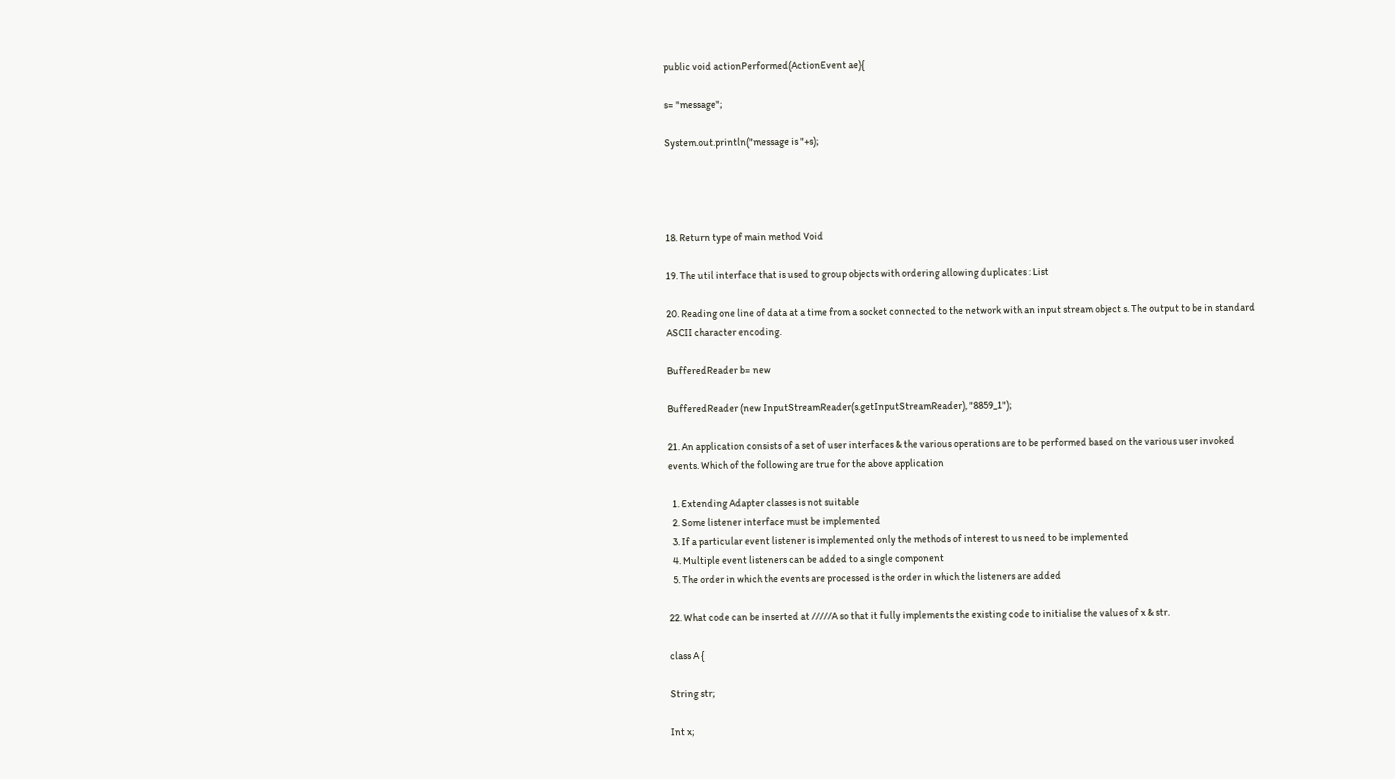public void actionPerformed(ActionEvent ae){

s= "message";

System.out.println("message is "+s);




18. Return type of main method Void

19. The util interface that is used to group objects with ordering allowing duplicates : List

20. Reading one line of data at a time from a socket connected to the network with an input stream object s. The output to be in standard ASCII character encoding.

BufferedReader b= new

BufferedReader (new InputStreamReader(s.getInputStreamReader), "8859_1");

21. An application consists of a set of user interfaces & the various operations are to be performed based on the various user invoked events. Which of the following are true for the above application

  1. Extending Adapter classes is not suitable
  2. Some listener interface must be implemented
  3. If a particular event listener is implemented only the methods of interest to us need to be implemented
  4. Multiple event listeners can be added to a single component
  5. The order in which the events are processed is the order in which the listeners are added

22. What code can be inserted at /////A so that it fully implements the existing code to initialise the values of x & str.

class A {

String str;

Int x;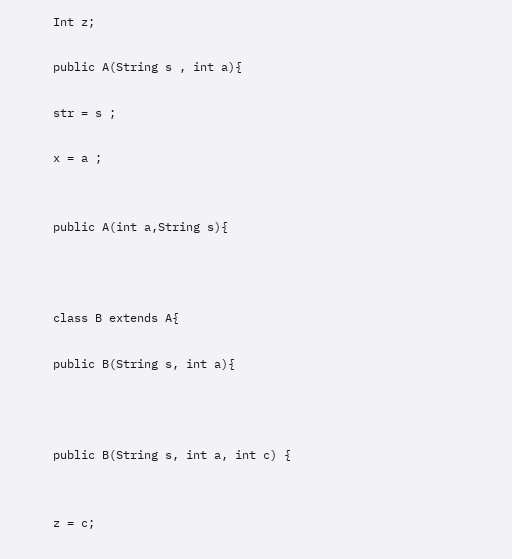Int z;

public A(String s , int a){

str = s ;

x = a ;


public A(int a,String s){



class B extends A{

public B(String s, int a){



public B(String s, int a, int c) {


z = c;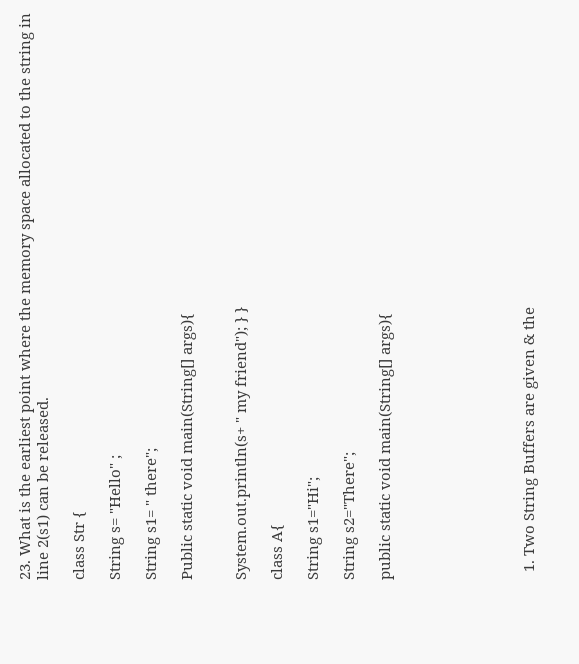23. What is the earliest point where the memory space allocated to the string in line 2(s1) can be released.

class Str {

String s= "Hello" ;

String s1= " there";

Public static void main(String[] args){


System.out.println(s+ " my friend"); } }

class A{

String s1="Hi";

String s2="There";

public static void main(String[] args){







  1. Two String Buffers are given & the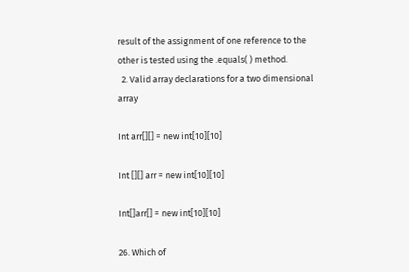result of the assignment of one reference to the other is tested using the .equals( ) method.
  2. Valid array declarations for a two dimensional array

Int arr[][] = new int[10][10]

Int [][] arr = new int[10][10]

Int[]arr[] = new int[10][10]

26. Which of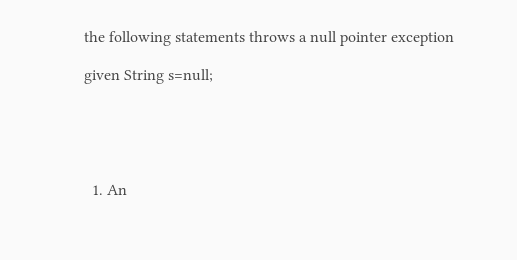the following statements throws a null pointer exception

given String s=null;





  1. An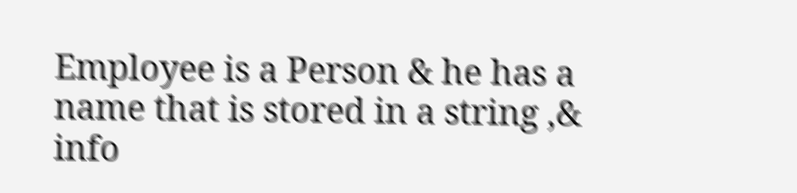Employee is a Person & he has a name that is stored in a string ,& info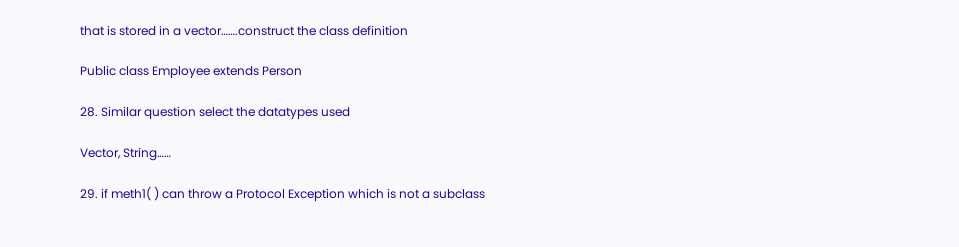that is stored in a vector…….construct the class definition

Public class Employee extends Person

28. Similar question select the datatypes used

Vector, String……

29. if meth1( ) can throw a Protocol Exception which is not a subclass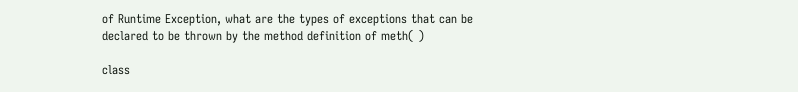of Runtime Exception, what are the types of exceptions that can be declared to be thrown by the method definition of meth( )

class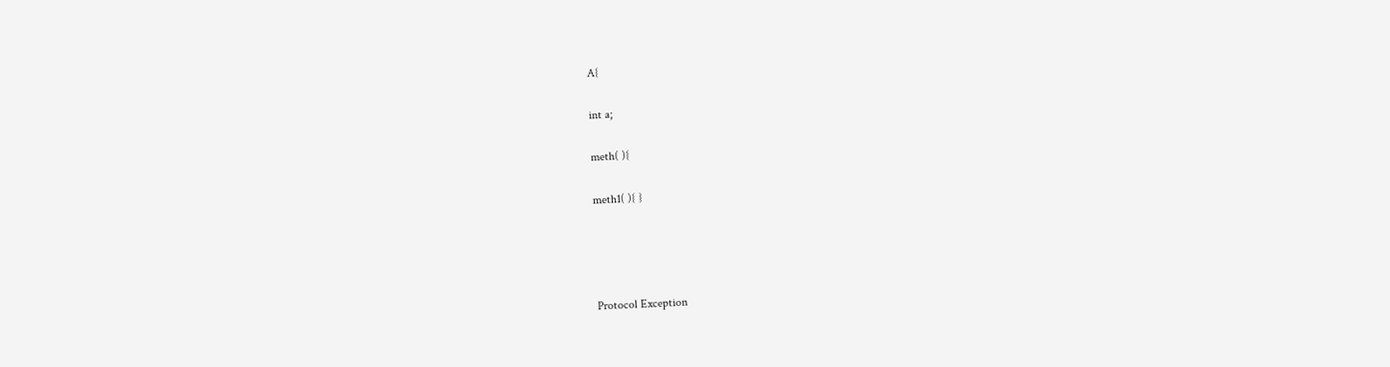A{

int a;

meth( ){

meth1( ){ }




Protocol Exception